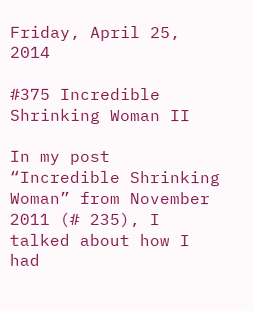Friday, April 25, 2014

#375 Incredible Shrinking Woman II

In my post “Incredible Shrinking Woman” from November 2011 (# 235), I talked about how I had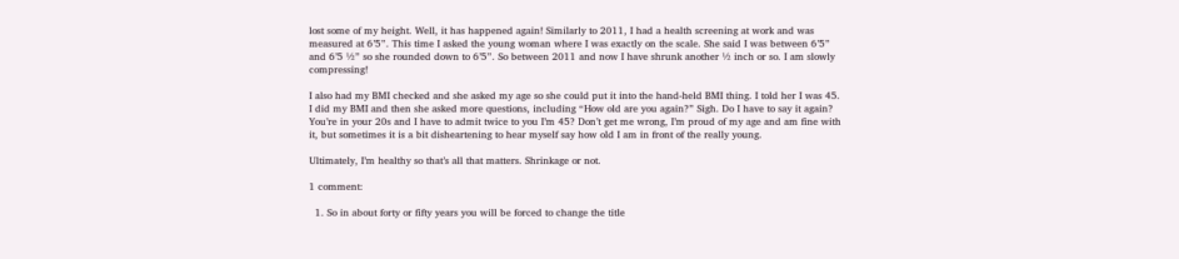lost some of my height. Well, it has happened again! Similarly to 2011, I had a health screening at work and was measured at 6’5”. This time I asked the young woman where I was exactly on the scale. She said I was between 6’5” and 6’5 ½” so she rounded down to 6’5”. So between 2011 and now I have shrunk another ½ inch or so. I am slowly compressing!

I also had my BMI checked and she asked my age so she could put it into the hand-held BMI thing. I told her I was 45. I did my BMI and then she asked more questions, including “How old are you again?” Sigh. Do I have to say it again? You’re in your 20s and I have to admit twice to you I’m 45? Don’t get me wrong, I’m proud of my age and am fine with it, but sometimes it is a bit disheartening to hear myself say how old I am in front of the really young.

Ultimately, I’m healthy so that’s all that matters. Shrinkage or not.

1 comment:

  1. So in about forty or fifty years you will be forced to change the title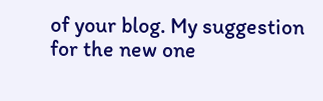of your blog. My suggestion for the new one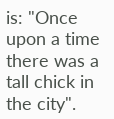is: "Once upon a time there was a tall chick in the city".